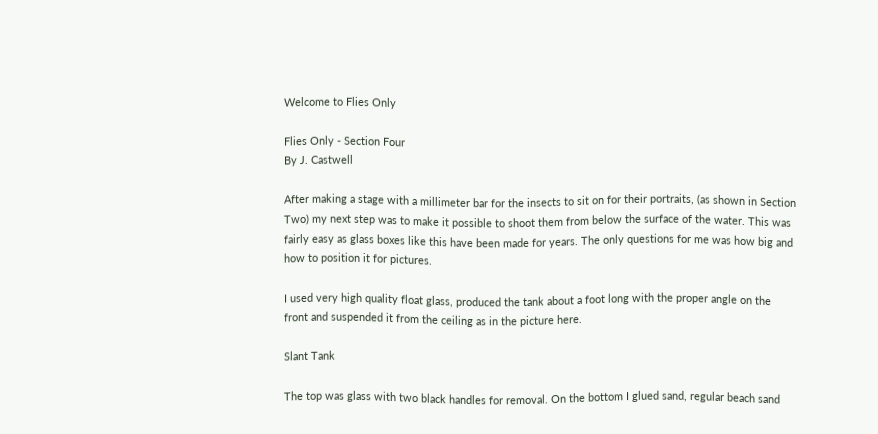Welcome to Flies Only

Flies Only - Section Four
By J. Castwell

After making a stage with a millimeter bar for the insects to sit on for their portraits, (as shown in Section Two) my next step was to make it possible to shoot them from below the surface of the water. This was fairly easy as glass boxes like this have been made for years. The only questions for me was how big and how to position it for pictures.

I used very high quality float glass, produced the tank about a foot long with the proper angle on the front and suspended it from the ceiling as in the picture here.

Slant Tank

The top was glass with two black handles for removal. On the bottom I glued sand, regular beach sand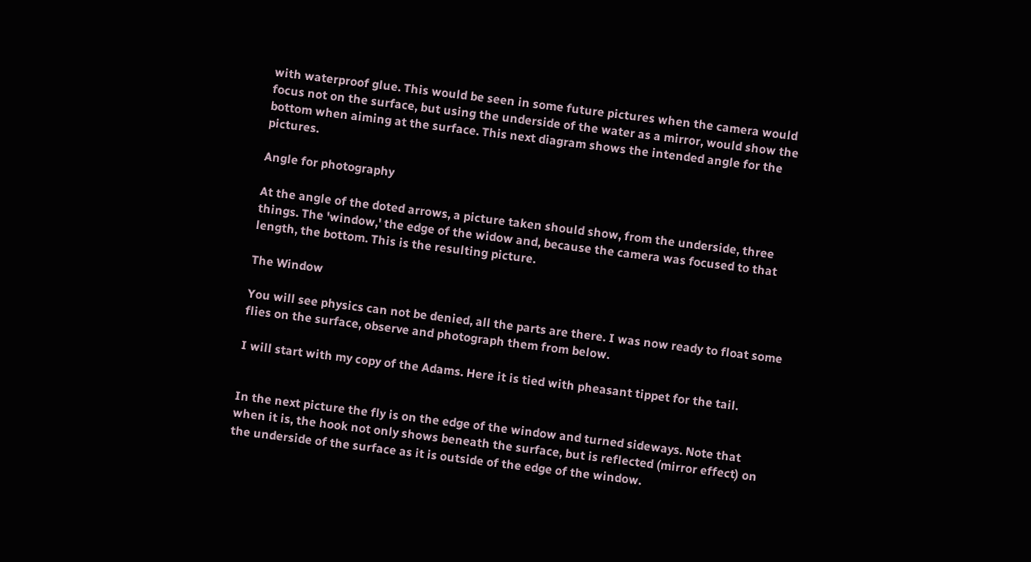with waterproof glue. This would be seen in some future pictures when the camera would focus not on the surface, but using the underside of the water as a mirror, would show the bottom when aiming at the surface. This next diagram shows the intended angle for the pictures.

Angle for photography

At the angle of the doted arrows, a picture taken should show, from the underside, three things. The 'window,' the edge of the widow and, because the camera was focused to that length, the bottom. This is the resulting picture.

The Window

You will see physics can not be denied, all the parts are there. I was now ready to float some flies on the surface, observe and photograph them from below.

I will start with my copy of the Adams. Here it is tied with pheasant tippet for the tail.


In the next picture the fly is on the edge of the window and turned sideways. Note that when it is, the hook not only shows beneath the surface, but is reflected (mirror effect) on the underside of the surface as it is outside of the edge of the window.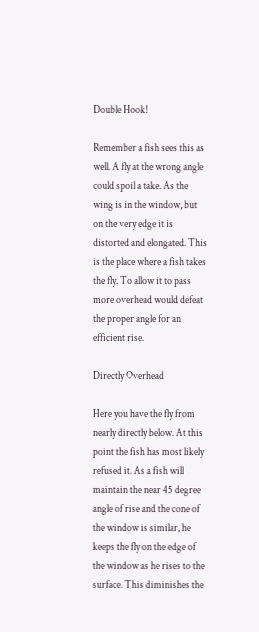Double Hook!

Remember a fish sees this as well. A fly at the wrong angle could spoil a take. As the wing is in the window, but on the very edge it is distorted and elongated. This is the place where a fish takes the fly. To allow it to pass more overhead would defeat the proper angle for an efficient rise.

Directly Overhead

Here you have the fly from nearly directly below. At this point the fish has most likely refused it. As a fish will maintain the near 45 degree angle of rise and the cone of the window is similar, he keeps the fly on the edge of the window as he rises to the surface. This diminishes the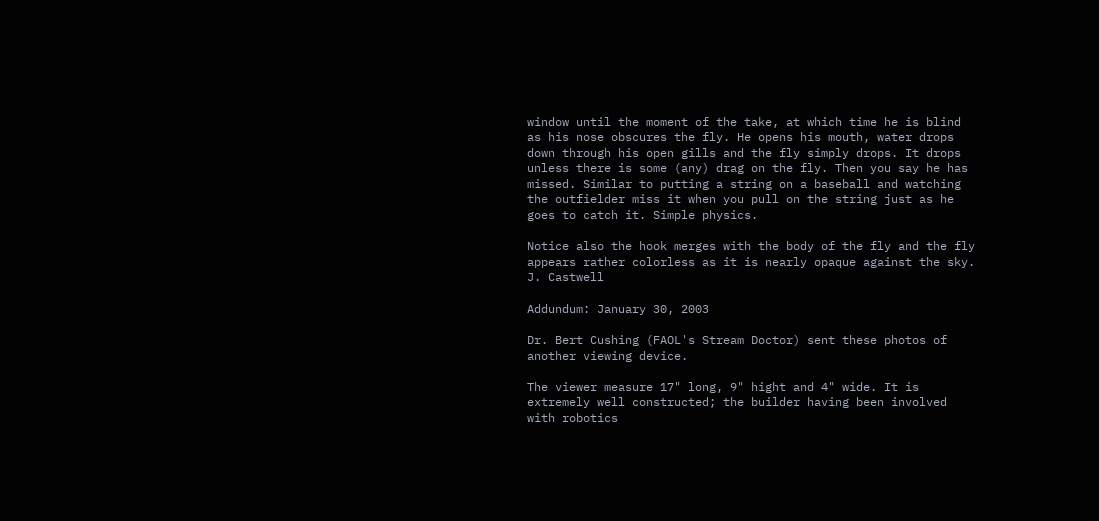window until the moment of the take, at which time he is blind as his nose obscures the fly. He opens his mouth, water drops down through his open gills and the fly simply drops. It drops unless there is some (any) drag on the fly. Then you say he has missed. Similar to putting a string on a baseball and watching the outfielder miss it when you pull on the string just as he goes to catch it. Simple physics.

Notice also the hook merges with the body of the fly and the fly appears rather colorless as it is nearly opaque against the sky. J. Castwell

Addundum: January 30, 2003

Dr. Bert Cushing (FAOL's Stream Doctor) sent these photos of another viewing device.

The viewer measure 17" long, 9" hight and 4" wide. It is extremely well constructed; the builder having been involved with robotics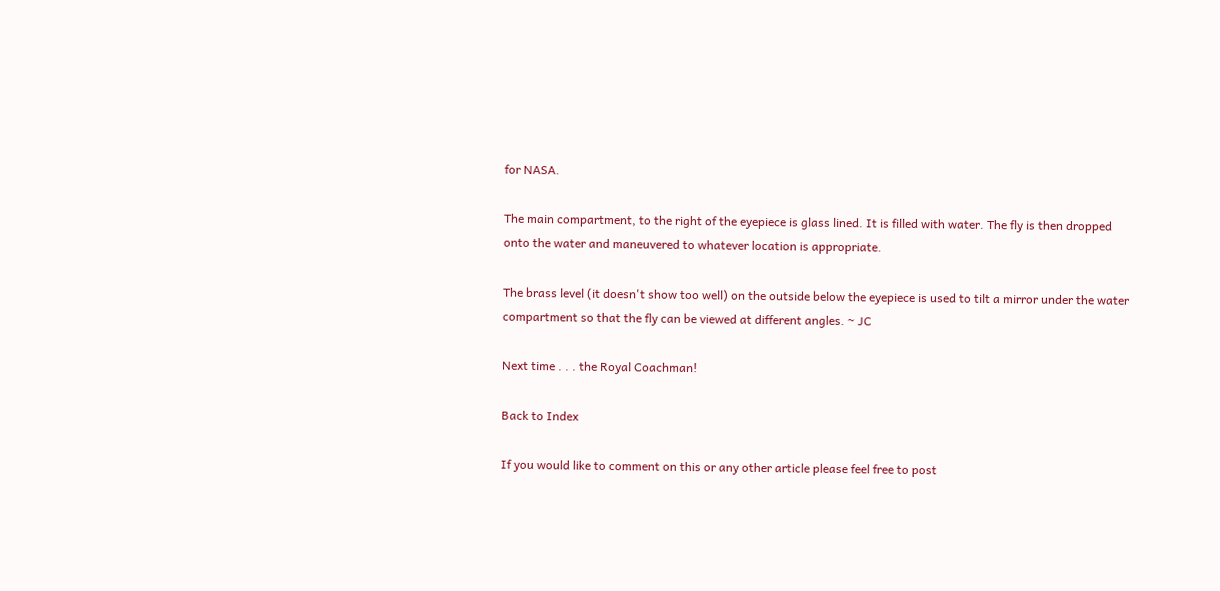for NASA.

The main compartment, to the right of the eyepiece is glass lined. It is filled with water. The fly is then dropped onto the water and maneuvered to whatever location is appropriate.

The brass level (it doesn't show too well) on the outside below the eyepiece is used to tilt a mirror under the water compartment so that the fly can be viewed at different angles. ~ JC

Next time . . . the Royal Coachman!

Back to Index

If you would like to comment on this or any other article please feel free to post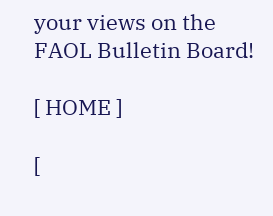your views on the FAOL Bulletin Board!

[ HOME ]

[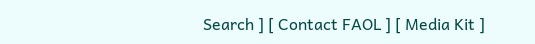Search ] [ Contact FAOL ] [ Media Kit ]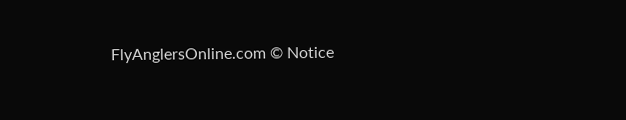FlyAnglersOnline.com © Notice